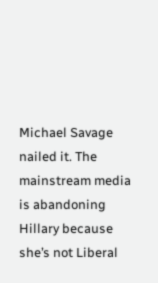Michael Savage nailed it. The mainstream media is abandoning Hillary because she’s not Liberal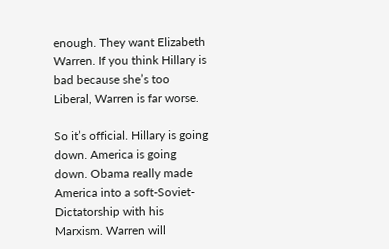enough. They want Elizabeth Warren. If you think Hillary is bad because she’s too Liberal, Warren is far worse.

So it’s official. Hillary is going down. America is going down. Obama really made America into a soft-Soviet-Dictatorship with his Marxism. Warren will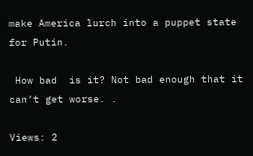make America lurch into a puppet state for Putin.

 How bad  is it? Not bad enough that it can’t get worse. .

Views: 2